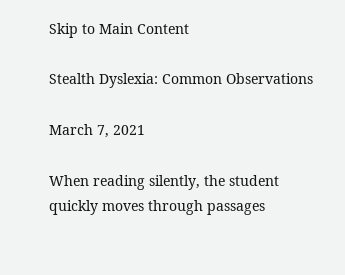Skip to Main Content

Stealth Dyslexia: Common Observations

March 7, 2021

When reading silently, the student quickly moves through passages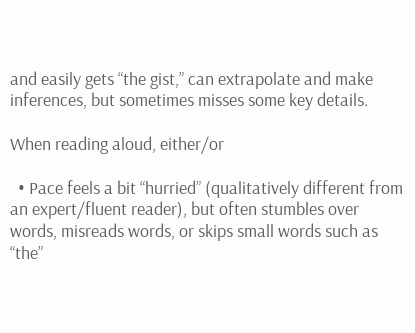and easily gets “the gist,” can extrapolate and make inferences, but sometimes misses some key details.

When reading aloud, either/or

  • Pace feels a bit “hurried” (qualitatively different from an expert/fluent reader), but often stumbles over words, misreads words, or skips small words such as “the”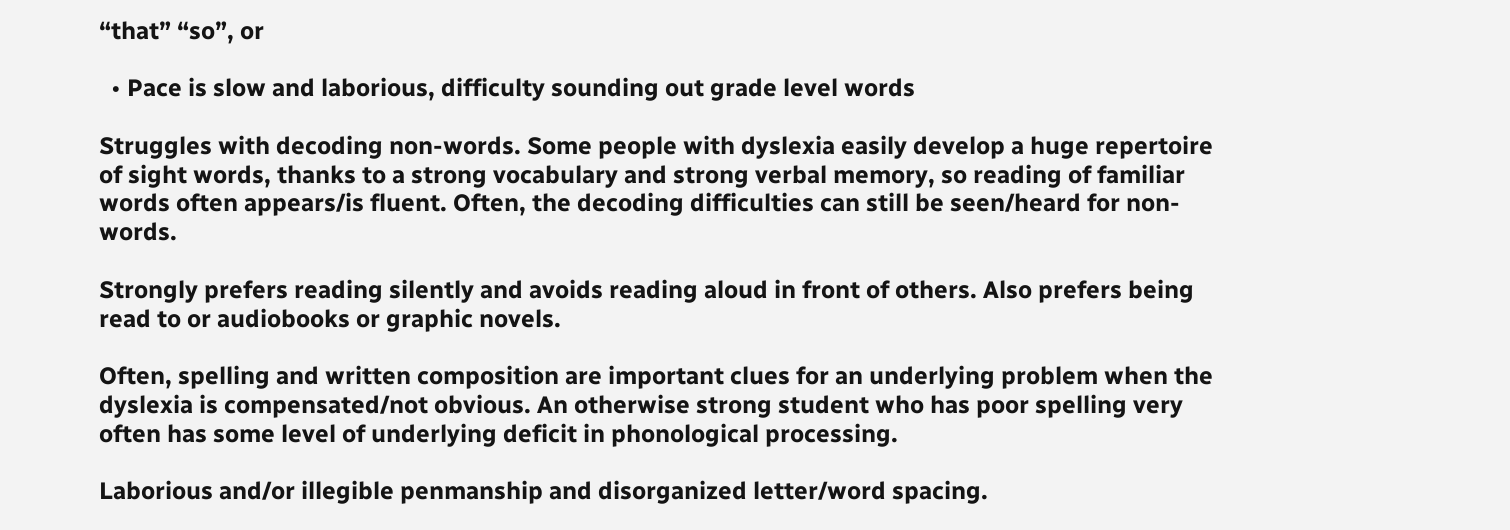“that” “so”, or

  • Pace is slow and laborious, difficulty sounding out grade level words

Struggles with decoding non-words. Some people with dyslexia easily develop a huge repertoire of sight words, thanks to a strong vocabulary and strong verbal memory, so reading of familiar words often appears/is fluent. Often, the decoding difficulties can still be seen/heard for non-words.

Strongly prefers reading silently and avoids reading aloud in front of others. Also prefers being read to or audiobooks or graphic novels.

Often, spelling and written composition are important clues for an underlying problem when the dyslexia is compensated/not obvious. An otherwise strong student who has poor spelling very often has some level of underlying deficit in phonological processing.

Laborious and/or illegible penmanship and disorganized letter/word spacing.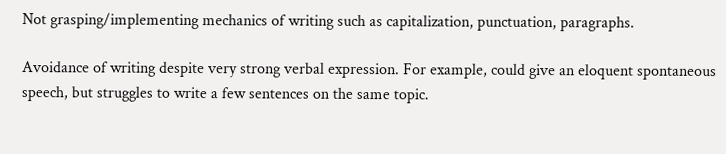Not grasping/implementing mechanics of writing such as capitalization, punctuation, paragraphs.

Avoidance of writing despite very strong verbal expression. For example, could give an eloquent spontaneous speech, but struggles to write a few sentences on the same topic.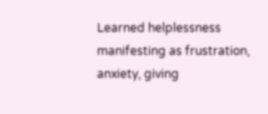Learned helplessness manifesting as frustration, anxiety, giving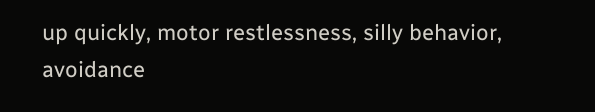up quickly, motor restlessness, silly behavior, avoidance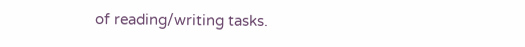of reading/writing tasks.